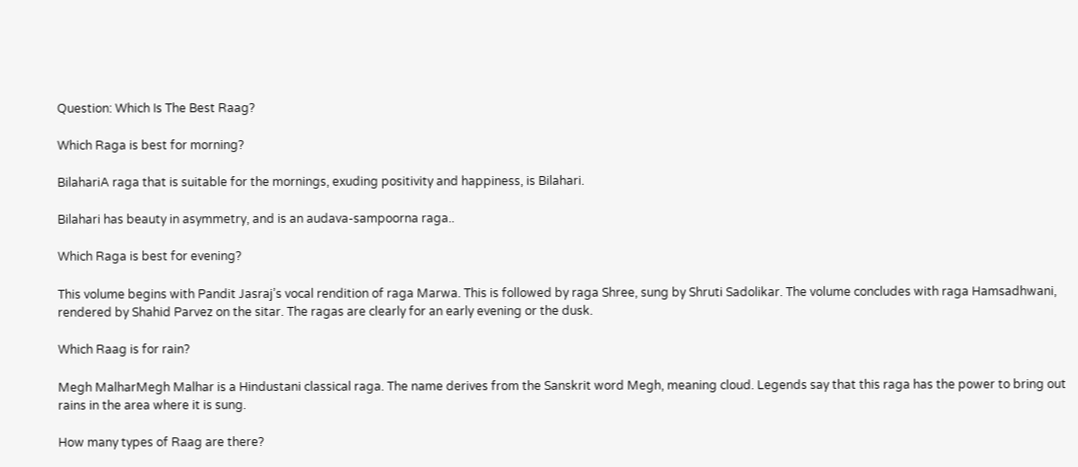Question: Which Is The Best Raag?

Which Raga is best for morning?

BilahariA raga that is suitable for the mornings, exuding positivity and happiness, is Bilahari.

Bilahari has beauty in asymmetry, and is an audava-sampoorna raga..

Which Raga is best for evening?

This volume begins with Pandit Jasraj’s vocal rendition of raga Marwa. This is followed by raga Shree, sung by Shruti Sadolikar. The volume concludes with raga Hamsadhwani, rendered by Shahid Parvez on the sitar. The ragas are clearly for an early evening or the dusk.

Which Raag is for rain?

Megh MalharMegh Malhar is a Hindustani classical raga. The name derives from the Sanskrit word Megh, meaning cloud. Legends say that this raga has the power to bring out rains in the area where it is sung.

How many types of Raag are there?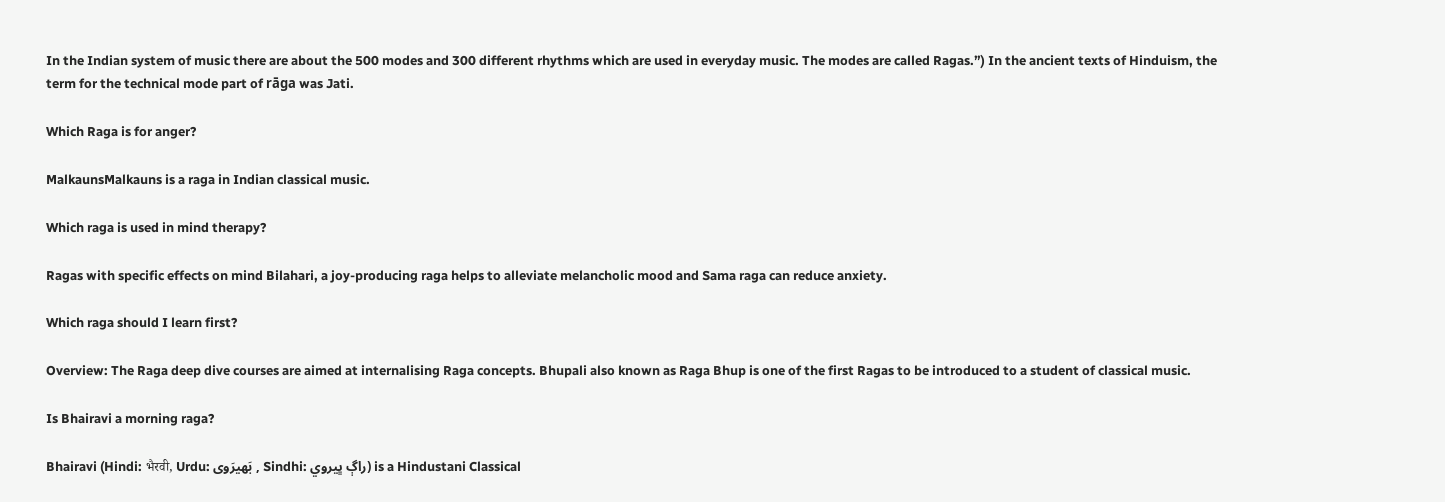In the Indian system of music there are about the 500 modes and 300 different rhythms which are used in everyday music. The modes are called Ragas.”) In the ancient texts of Hinduism, the term for the technical mode part of rāga was Jati.

Which Raga is for anger?

MalkaunsMalkauns is a raga in Indian classical music.

Which raga is used in mind therapy?

Ragas with specific effects on mind Bilahari, a joy-producing raga helps to alleviate melancholic mood and Sama raga can reduce anxiety.

Which raga should I learn first?

Overview: The Raga deep dive courses are aimed at internalising Raga concepts. Bhupali also known as Raga Bhup is one of the first Ragas to be introduced to a student of classical music.

Is Bhairavi a morning raga?

Bhairavi (Hindi: भैरवी, Urdu: بَھیرَوی , Sindhi: راڳ ڀيروي) is a Hindustani Classical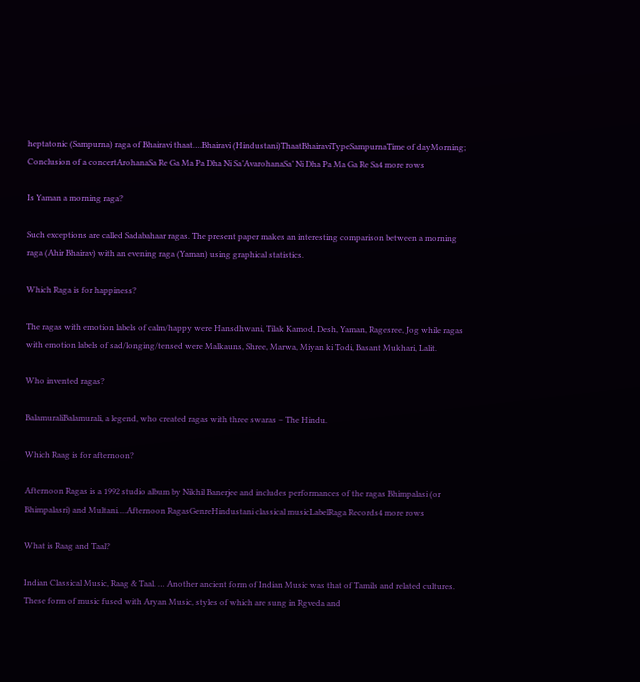heptatonic (Sampurna) raga of Bhairavi thaat….Bhairavi (Hindustani)ThaatBhairaviTypeSampurnaTime of dayMorning; Conclusion of a concertArohanaSa Re Ga Ma Pa Dha Ni Sa’AvarohanaSa’ Ni Dha Pa Ma Ga Re Sa4 more rows

Is Yaman a morning raga?

Such exceptions are called Sadabahaar ragas. The present paper makes an interesting comparison between a morning raga (Ahir Bhairav) with an evening raga (Yaman) using graphical statistics.

Which Raga is for happiness?

The ragas with emotion labels of calm/happy were Hansdhwani, Tilak Kamod, Desh, Yaman, Ragesree, Jog while ragas with emotion labels of sad/longing/tensed were Malkauns, Shree, Marwa, Miyan ki Todi, Basant Mukhari, Lalit.

Who invented ragas?

BalamuraliBalamurali, a legend, who created ragas with three swaras – The Hindu.

Which Raag is for afternoon?

Afternoon Ragas is a 1992 studio album by Nikhil Banerjee and includes performances of the ragas Bhimpalasi (or Bhimpalasri) and Multani….Afternoon RagasGenreHindustani classical musicLabelRaga Records4 more rows

What is Raag and Taal?

Indian Classical Music, Raag & Taal. … Another ancient form of Indian Music was that of Tamils and related cultures. These form of music fused with Aryan Music, styles of which are sung in Rgveda and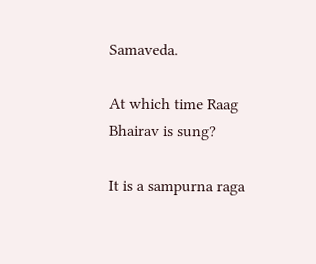Samaveda.

At which time Raag Bhairav is sung?

It is a sampurna raga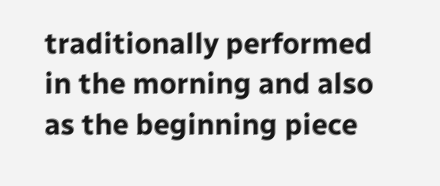traditionally performed in the morning and also as the beginning piece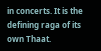in concerts. It is the defining raga of its own Thaat.